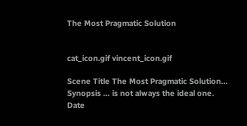The Most Pragmatic Solution


cat_icon.gif vincent_icon.gif

Scene Title The Most Pragmatic Solution…
Synopsis … is not always the ideal one.
Date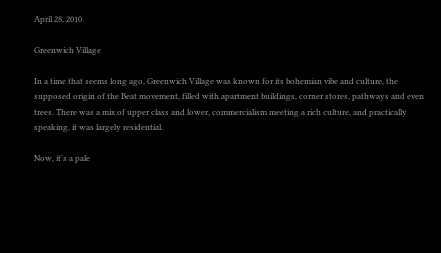April 28, 2010

Greenwich Village

In a time that seems long ago, Greenwich Village was known for its bohemian vibe and culture, the supposed origin of the Beat movement, filled with apartment buildings, corner stores, pathways and even trees. There was a mix of upper class and lower, commercialism meeting a rich culture, and practically speaking, it was largely residential.

Now, it's a pale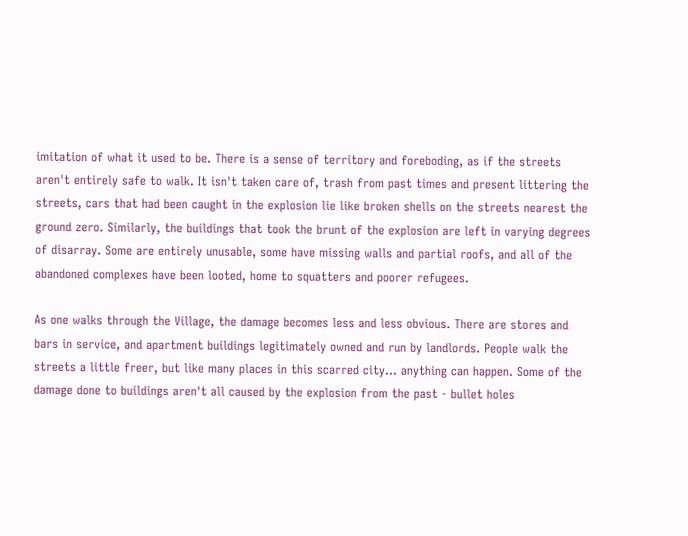imitation of what it used to be. There is a sense of territory and foreboding, as if the streets aren't entirely safe to walk. It isn't taken care of, trash from past times and present littering the streets, cars that had been caught in the explosion lie like broken shells on the streets nearest the ground zero. Similarly, the buildings that took the brunt of the explosion are left in varying degrees of disarray. Some are entirely unusable, some have missing walls and partial roofs, and all of the abandoned complexes have been looted, home to squatters and poorer refugees.

As one walks through the Village, the damage becomes less and less obvious. There are stores and bars in service, and apartment buildings legitimately owned and run by landlords. People walk the streets a little freer, but like many places in this scarred city… anything can happen. Some of the damage done to buildings aren't all caused by the explosion from the past - bullet holes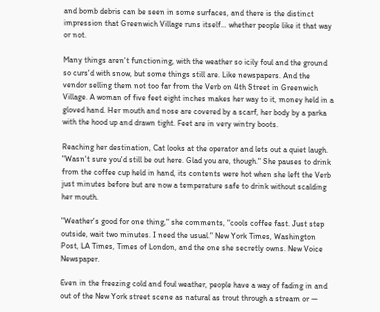and bomb debris can be seen in some surfaces, and there is the distinct impression that Greenwich Village runs itself… whether people like it that way or not.

Many things aren't functioning, with the weather so icily foul and the ground so curs'd with snow, but some things still are. Like newspapers. And the vendor selling them not too far from the Verb on 4th Street in Greenwich Village. A woman of five feet eight inches makes her way to it, money held in a gloved hand. Her mouth and nose are covered by a scarf, her body by a parka with the hood up and drawn tight. Feet are in very wintry boots.

Reaching her destination, Cat looks at the operator and lets out a quiet laugh. "Wasn't sure you'd still be out here. Glad you are, though." She pauses to drink from the coffee cup held in hand, its contents were hot when she left the Verb just minutes before but are now a temperature safe to drink without scalding her mouth.

"Weather's good for one thing," she comments, "cools coffee fast. Just step outside, wait two minutes. I need the usual." New York Times, Washington Post, LA Times, Times of London, and the one she secretly owns. New Voice Newspaper.

Even in the freezing cold and foul weather, people have a way of fading in and out of the New York street scene as natural as trout through a stream or —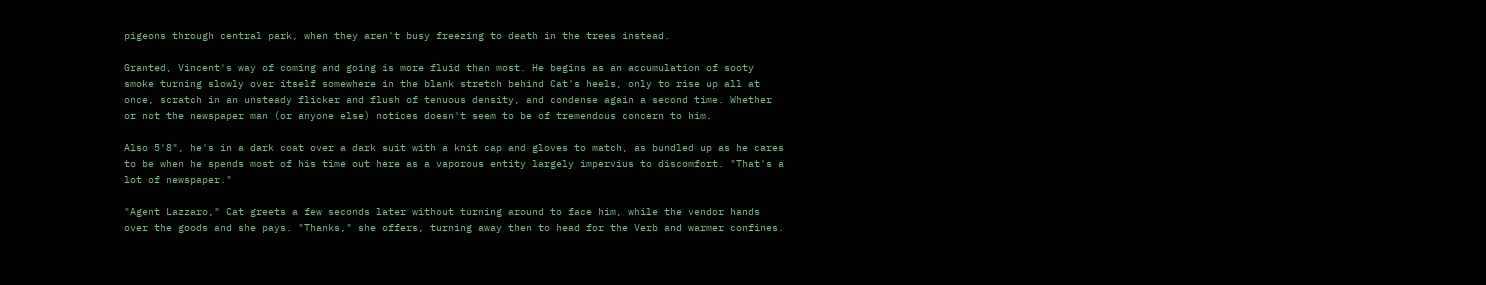pigeons through central park, when they aren't busy freezing to death in the trees instead.

Granted, Vincent's way of coming and going is more fluid than most. He begins as an accumulation of sooty smoke turning slowly over itself somewhere in the blank stretch behind Cat's heels, only to rise up all at once, scratch in an unsteady flicker and flush of tenuous density, and condense again a second time. Whether or not the newspaper man (or anyone else) notices doesn't seem to be of tremendous concern to him.

Also 5'8", he's in a dark coat over a dark suit with a knit cap and gloves to match, as bundled up as he cares to be when he spends most of his time out here as a vaporous entity largely impervius to discomfort. "That's a lot of newspaper."

"Agent Lazzaro," Cat greets a few seconds later without turning around to face him, while the vendor hands over the goods and she pays. "Thanks," she offers, turning away then to head for the Verb and warmer confines.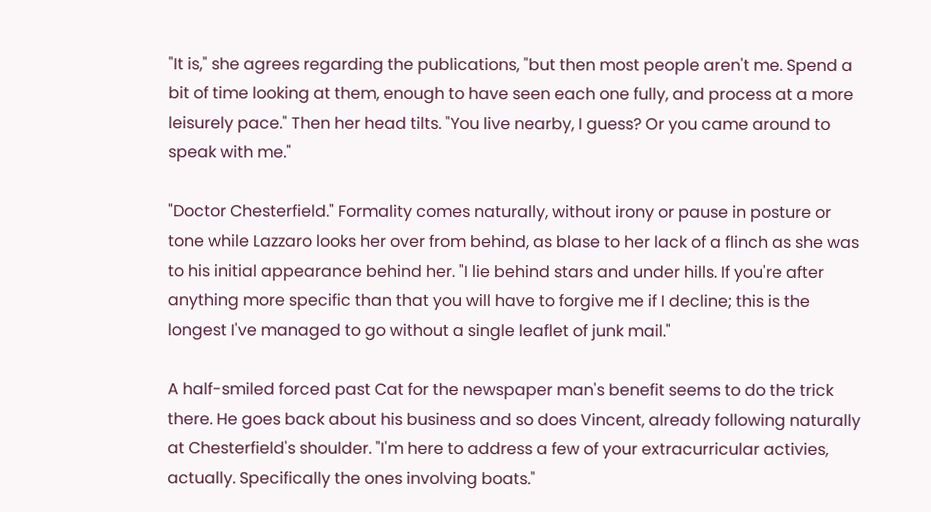"It is," she agrees regarding the publications, "but then most people aren't me. Spend a bit of time looking at them, enough to have seen each one fully, and process at a more leisurely pace." Then her head tilts. "You live nearby, I guess? Or you came around to speak with me."

"Doctor Chesterfield." Formality comes naturally, without irony or pause in posture or tone while Lazzaro looks her over from behind, as blase to her lack of a flinch as she was to his initial appearance behind her. "I lie behind stars and under hills. If you're after anything more specific than that you will have to forgive me if I decline; this is the longest I've managed to go without a single leaflet of junk mail."

A half-smiled forced past Cat for the newspaper man's benefit seems to do the trick there. He goes back about his business and so does Vincent, already following naturally at Chesterfield's shoulder. "I'm here to address a few of your extracurricular activies, actually. Specifically the ones involving boats."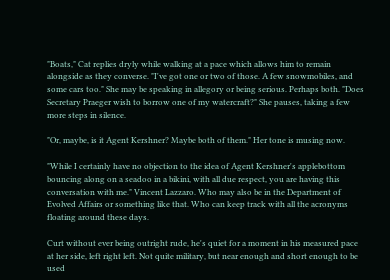"Boats," Cat replies dryly while walking at a pace which allows him to remain alongside as they converse. "I've got one or two of those. A few snowmobiles, and some cars too." She may be speaking in allegory or being serious. Perhaps both. "Does Secretary Praeger wish to borrow one of my watercraft?" She pauses, taking a few more steps in silence.

"Or, maybe, is it Agent Kershner? Maybe both of them." Her tone is musing now.

"While I certainly have no objection to the idea of Agent Kershner's applebottom bouncing along on a seadoo in a bikini, with all due respect, you are having this conversation with me." Vincent Lazzaro. Who may also be in the Department of Evolved Affairs or something like that. Who can keep track with all the acronyms floating around these days.

Curt without ever being outright rude, he's quiet for a moment in his measured pace at her side, left right left. Not quite military, but near enough and short enough to be used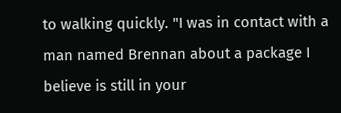to walking quickly. "I was in contact with a man named Brennan about a package I believe is still in your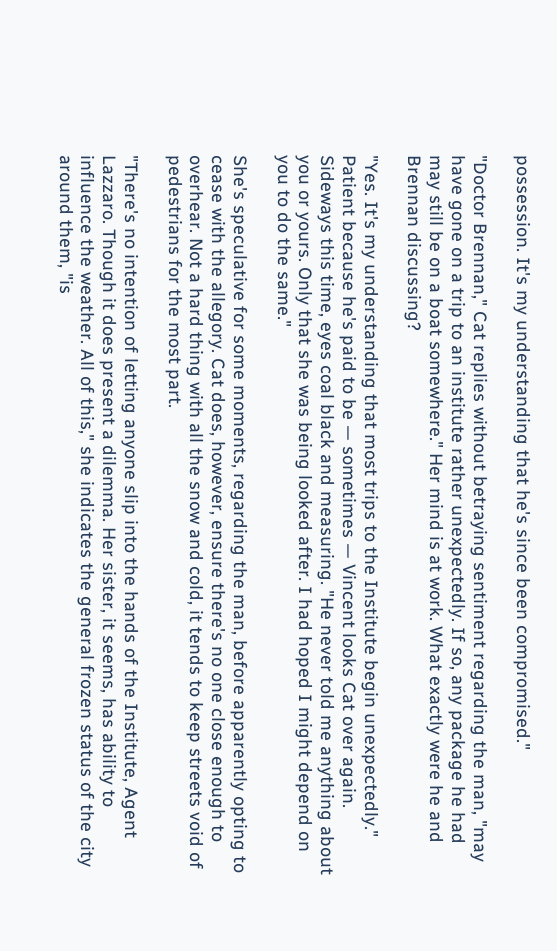possession. It's my understanding that he's since been compromised."

"Doctor Brennan," Cat replies without betraying sentiment regarding the man, "may have gone on a trip to an institute rather unexpectedly. If so, any package he had may still be on a boat somewhere." Her mind is at work. What exactly were he and Brennan discussing?

"Yes. It's my understanding that most trips to the Institute begin unexpectedly." Patient because he's paid to be — sometimes — Vincent looks Cat over again. Sideways this time, eyes coal black and measuring. "He never told me anything about you or yours. Only that she was being looked after. I had hoped I might depend on you to do the same."

She's speculative for some moments, regarding the man, before apparently opting to cease with the allegory. Cat does, however, ensure there's no one close enough to overhear. Not a hard thing with all the snow and cold, it tends to keep streets void of pedestrians for the most part.

"There's no intention of letting anyone slip into the hands of the Institute, Agent Lazzaro. Though it does present a dilemma. Her sister, it seems, has ability to influence the weather. All of this," she indicates the general frozen status of the city around them, "is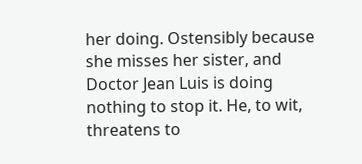her doing. Ostensibly because she misses her sister, and Doctor Jean Luis is doing nothing to stop it. He, to wit, threatens to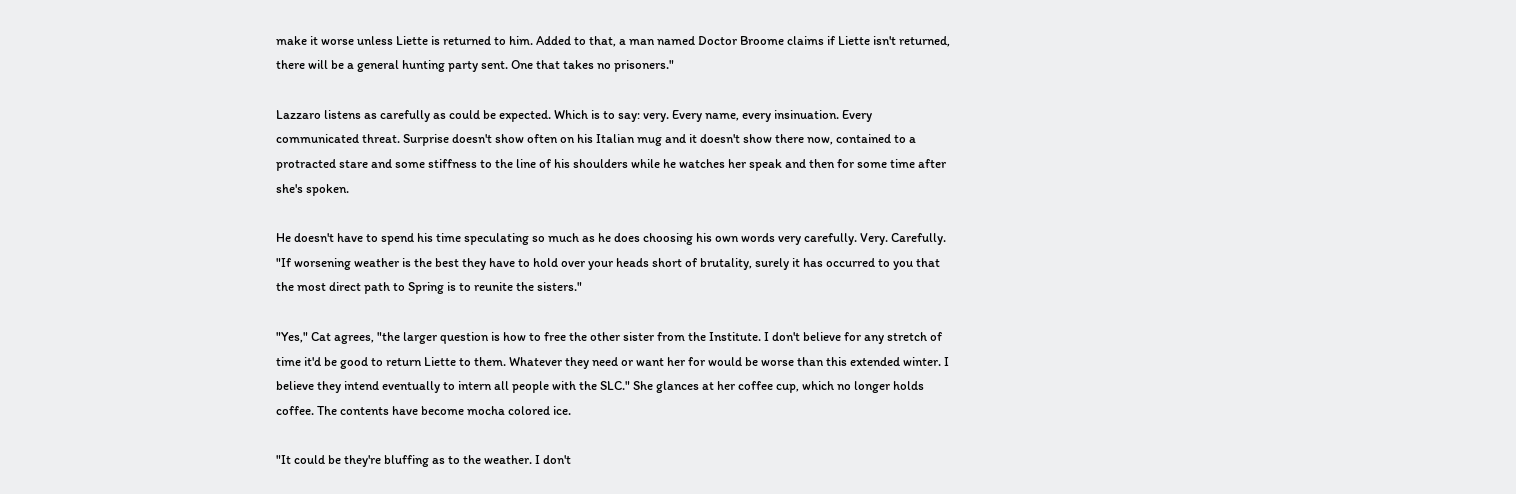make it worse unless Liette is returned to him. Added to that, a man named Doctor Broome claims if Liette isn't returned, there will be a general hunting party sent. One that takes no prisoners."

Lazzaro listens as carefully as could be expected. Which is to say: very. Every name, every insinuation. Every communicated threat. Surprise doesn't show often on his Italian mug and it doesn't show there now, contained to a protracted stare and some stiffness to the line of his shoulders while he watches her speak and then for some time after she's spoken.

He doesn't have to spend his time speculating so much as he does choosing his own words very carefully. Very. Carefully. "If worsening weather is the best they have to hold over your heads short of brutality, surely it has occurred to you that the most direct path to Spring is to reunite the sisters."

"Yes," Cat agrees, "the larger question is how to free the other sister from the Institute. I don't believe for any stretch of time it'd be good to return Liette to them. Whatever they need or want her for would be worse than this extended winter. I believe they intend eventually to intern all people with the SLC." She glances at her coffee cup, which no longer holds coffee. The contents have become mocha colored ice.

"It could be they're bluffing as to the weather. I don't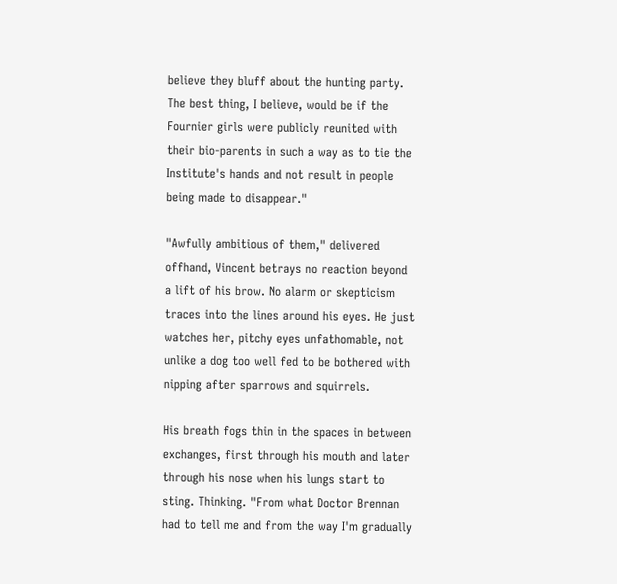believe they bluff about the hunting party. The best thing, I believe, would be if the Fournier girls were publicly reunited with their bio-parents in such a way as to tie the Institute's hands and not result in people being made to disappear."

"Awfully ambitious of them," delivered offhand, Vincent betrays no reaction beyond a lift of his brow. No alarm or skepticism traces into the lines around his eyes. He just watches her, pitchy eyes unfathomable, not unlike a dog too well fed to be bothered with nipping after sparrows and squirrels.

His breath fogs thin in the spaces in between exchanges, first through his mouth and later through his nose when his lungs start to sting. Thinking. "From what Doctor Brennan had to tell me and from the way I'm gradually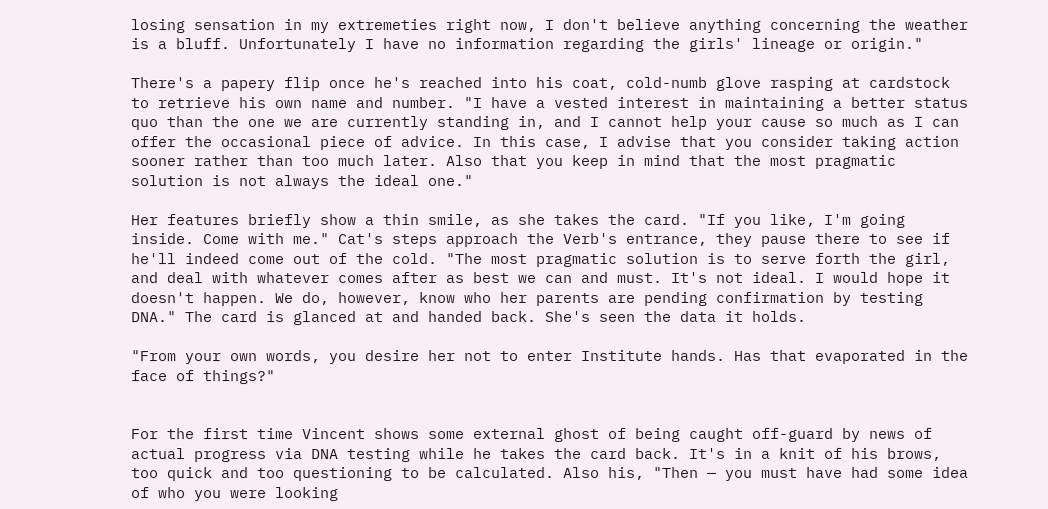losing sensation in my extremeties right now, I don't believe anything concerning the weather is a bluff. Unfortunately I have no information regarding the girls' lineage or origin."

There's a papery flip once he's reached into his coat, cold-numb glove rasping at cardstock to retrieve his own name and number. "I have a vested interest in maintaining a better status quo than the one we are currently standing in, and I cannot help your cause so much as I can offer the occasional piece of advice. In this case, I advise that you consider taking action sooner rather than too much later. Also that you keep in mind that the most pragmatic solution is not always the ideal one."

Her features briefly show a thin smile, as she takes the card. "If you like, I'm going inside. Come with me." Cat's steps approach the Verb's entrance, they pause there to see if he'll indeed come out of the cold. "The most pragmatic solution is to serve forth the girl, and deal with whatever comes after as best we can and must. It's not ideal. I would hope it doesn't happen. We do, however, know who her parents are pending confirmation by testing DNA." The card is glanced at and handed back. She's seen the data it holds.

"From your own words, you desire her not to enter Institute hands. Has that evaporated in the face of things?"


For the first time Vincent shows some external ghost of being caught off-guard by news of actual progress via DNA testing while he takes the card back. It's in a knit of his brows, too quick and too questioning to be calculated. Also his, "Then — you must have had some idea of who you were looking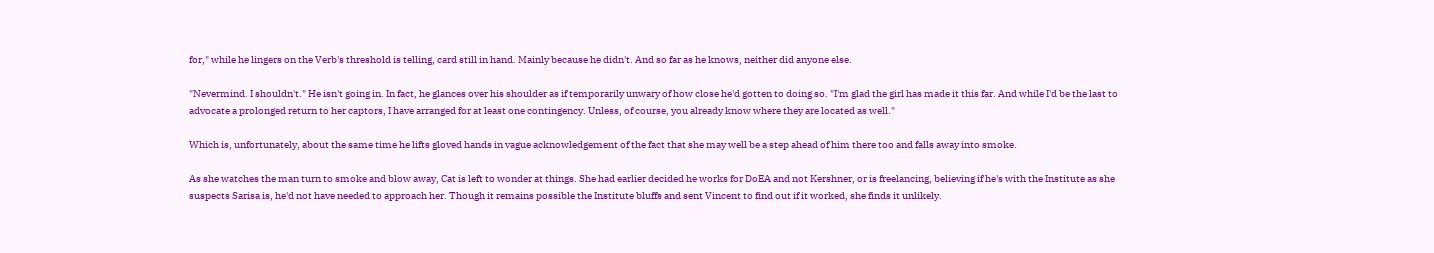for," while he lingers on the Verb's threshold is telling, card still in hand. Mainly because he didn't. And so far as he knows, neither did anyone else.

"Nevermind. I shouldn't." He isn't going in. In fact, he glances over his shoulder as if temporarily unwary of how close he'd gotten to doing so. "I'm glad the girl has made it this far. And while I'd be the last to advocate a prolonged return to her captors, I have arranged for at least one contingency. Unless, of course, you already know where they are located as well."

Which is, unfortunately, about the same time he lifts gloved hands in vague acknowledgement of the fact that she may well be a step ahead of him there too and falls away into smoke.

As she watches the man turn to smoke and blow away, Cat is left to wonder at things. She had earlier decided he works for DoEA and not Kershner, or is freelancing, believing if he's with the Institute as she suspects Sarisa is, he'd not have needed to approach her. Though it remains possible the Institute bluffs and sent Vincent to find out if it worked, she finds it unlikely.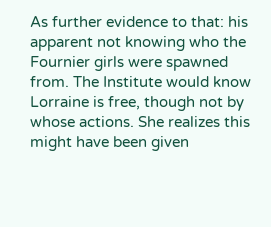As further evidence to that: his apparent not knowing who the Fournier girls were spawned from. The Institute would know Lorraine is free, though not by whose actions. She realizes this might have been given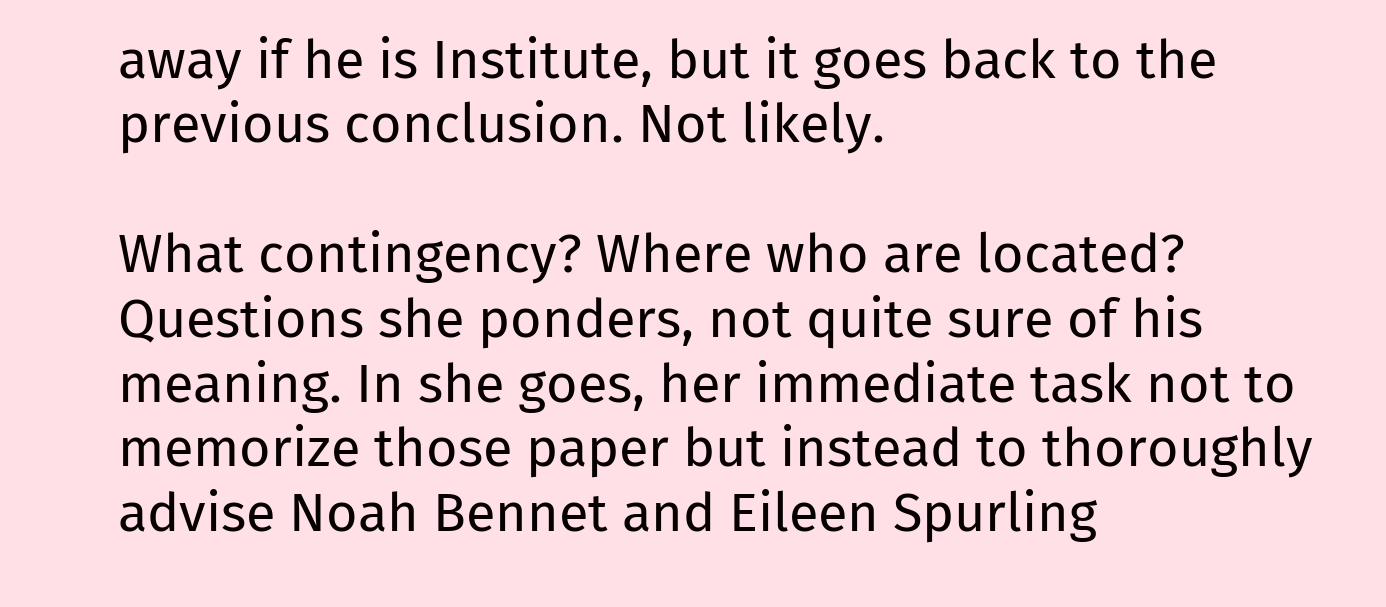away if he is Institute, but it goes back to the previous conclusion. Not likely.

What contingency? Where who are located? Questions she ponders, not quite sure of his meaning. In she goes, her immediate task not to memorize those paper but instead to thoroughly advise Noah Bennet and Eileen Spurling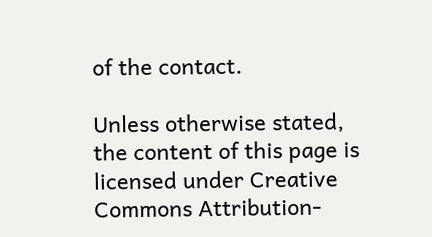of the contact.

Unless otherwise stated, the content of this page is licensed under Creative Commons Attribution-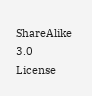ShareAlike 3.0 License